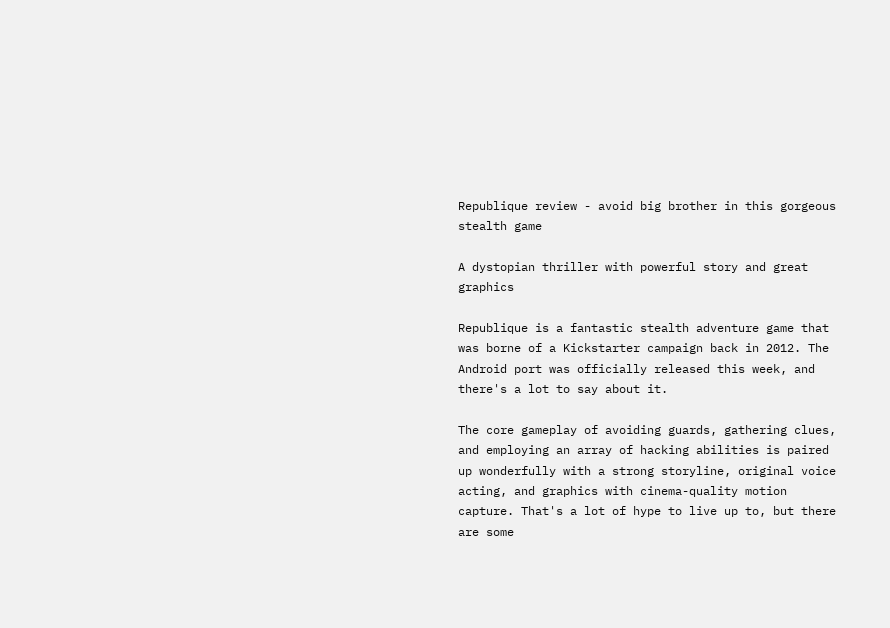Republique review - avoid big brother in this gorgeous stealth game

A dystopian thriller with powerful story and great graphics

Republique is a fantastic stealth adventure game that was borne of a Kickstarter campaign back in 2012. The Android port was officially released this week, and there's a lot to say about it.

The core gameplay of avoiding guards, gathering clues, and employing an array of hacking abilities is paired up wonderfully with a strong storyline, original voice acting, and graphics with cinema-quality motion capture. That's a lot of hype to live up to, but there are some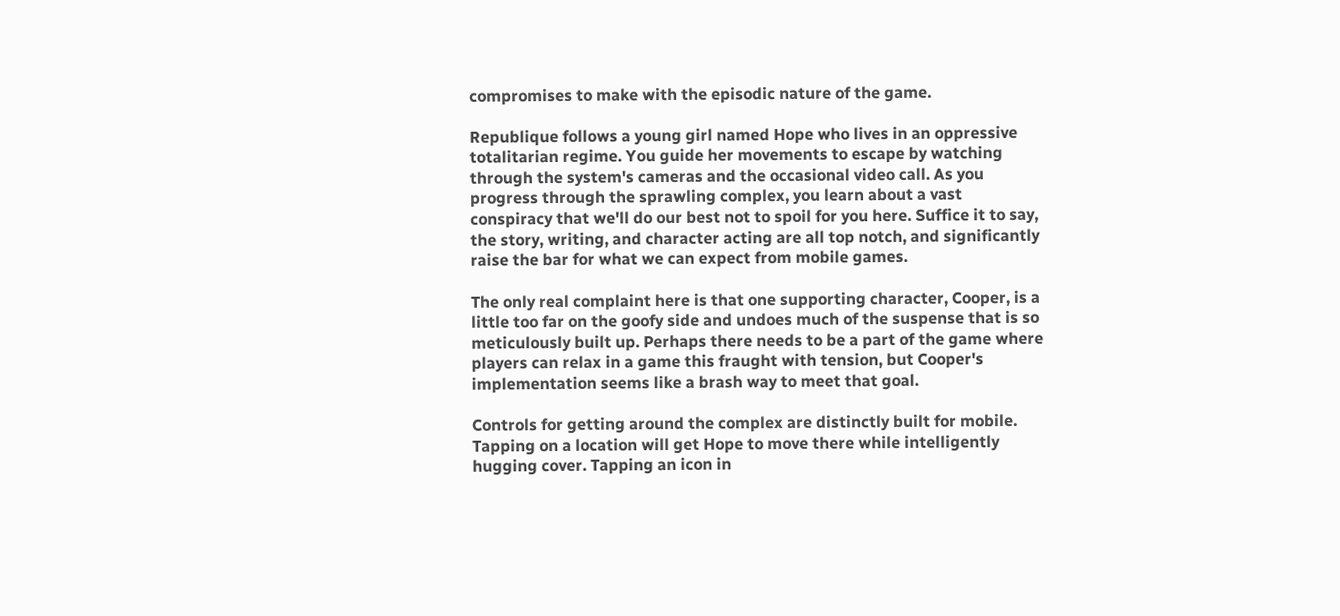compromises to make with the episodic nature of the game.

Republique follows a young girl named Hope who lives in an oppressive totalitarian regime. You guide her movements to escape by watching through the system's cameras and the occasional video call. As you progress through the sprawling complex, you learn about a vast conspiracy that we'll do our best not to spoil for you here. Suffice it to say, the story, writing, and character acting are all top notch, and significantly raise the bar for what we can expect from mobile games.

The only real complaint here is that one supporting character, Cooper, is a little too far on the goofy side and undoes much of the suspense that is so meticulously built up. Perhaps there needs to be a part of the game where players can relax in a game this fraught with tension, but Cooper's implementation seems like a brash way to meet that goal.

Controls for getting around the complex are distinctly built for mobile. Tapping on a location will get Hope to move there while intelligently hugging cover. Tapping an icon in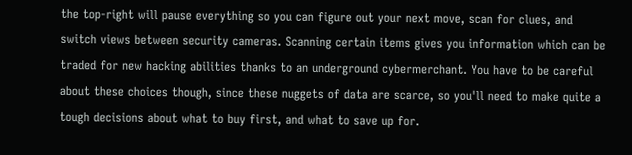the top-right will pause everything so you can figure out your next move, scan for clues, and switch views between security cameras. Scanning certain items gives you information which can be traded for new hacking abilities thanks to an underground cybermerchant. You have to be careful about these choices though, since these nuggets of data are scarce, so you'll need to make quite a tough decisions about what to buy first, and what to save up for.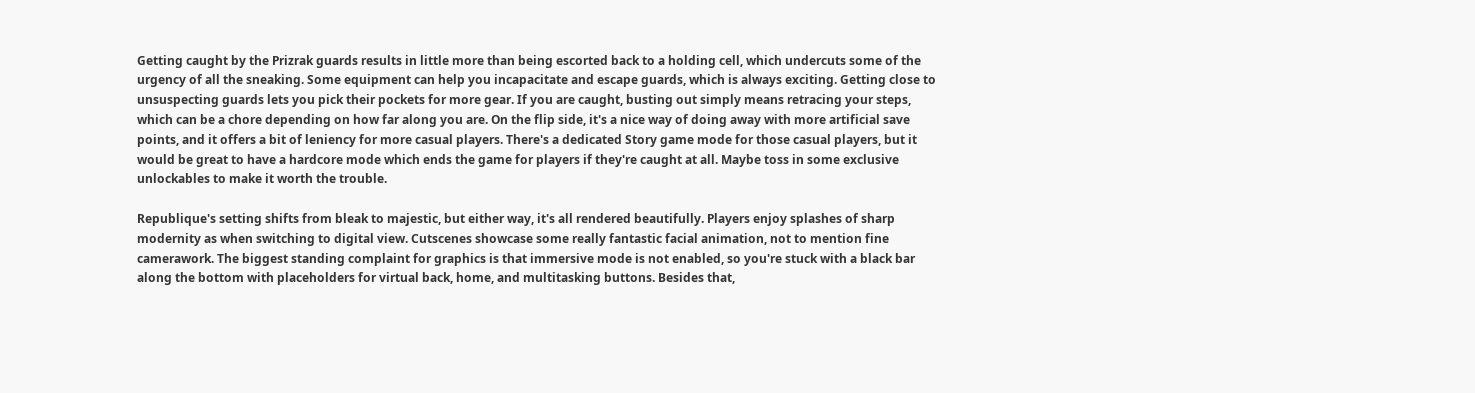Getting caught by the Prizrak guards results in little more than being escorted back to a holding cell, which undercuts some of the urgency of all the sneaking. Some equipment can help you incapacitate and escape guards, which is always exciting. Getting close to unsuspecting guards lets you pick their pockets for more gear. If you are caught, busting out simply means retracing your steps, which can be a chore depending on how far along you are. On the flip side, it's a nice way of doing away with more artificial save points, and it offers a bit of leniency for more casual players. There's a dedicated Story game mode for those casual players, but it would be great to have a hardcore mode which ends the game for players if they're caught at all. Maybe toss in some exclusive unlockables to make it worth the trouble.

Republique's setting shifts from bleak to majestic, but either way, it's all rendered beautifully. Players enjoy splashes of sharp modernity as when switching to digital view. Cutscenes showcase some really fantastic facial animation, not to mention fine camerawork. The biggest standing complaint for graphics is that immersive mode is not enabled, so you're stuck with a black bar along the bottom with placeholders for virtual back, home, and multitasking buttons. Besides that,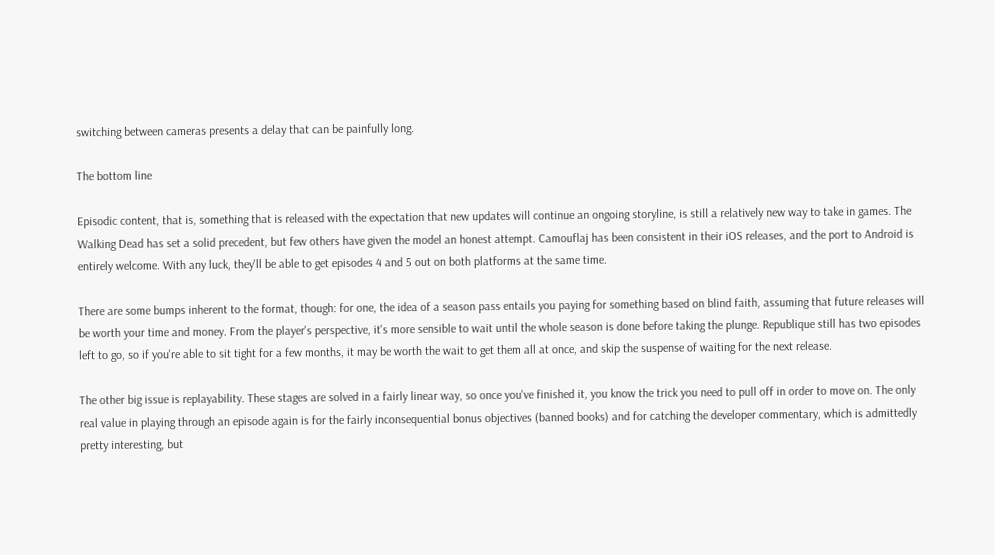switching between cameras presents a delay that can be painfully long.

The bottom line

Episodic content, that is, something that is released with the expectation that new updates will continue an ongoing storyline, is still a relatively new way to take in games. The Walking Dead has set a solid precedent, but few others have given the model an honest attempt. Camouflaj has been consistent in their iOS releases, and the port to Android is entirely welcome. With any luck, they'll be able to get episodes 4 and 5 out on both platforms at the same time.

There are some bumps inherent to the format, though: for one, the idea of a season pass entails you paying for something based on blind faith, assuming that future releases will be worth your time and money. From the player's perspective, it's more sensible to wait until the whole season is done before taking the plunge. Republique still has two episodes left to go, so if you're able to sit tight for a few months, it may be worth the wait to get them all at once, and skip the suspense of waiting for the next release.

The other big issue is replayability. These stages are solved in a fairly linear way, so once you've finished it, you know the trick you need to pull off in order to move on. The only real value in playing through an episode again is for the fairly inconsequential bonus objectives (banned books) and for catching the developer commentary, which is admittedly pretty interesting, but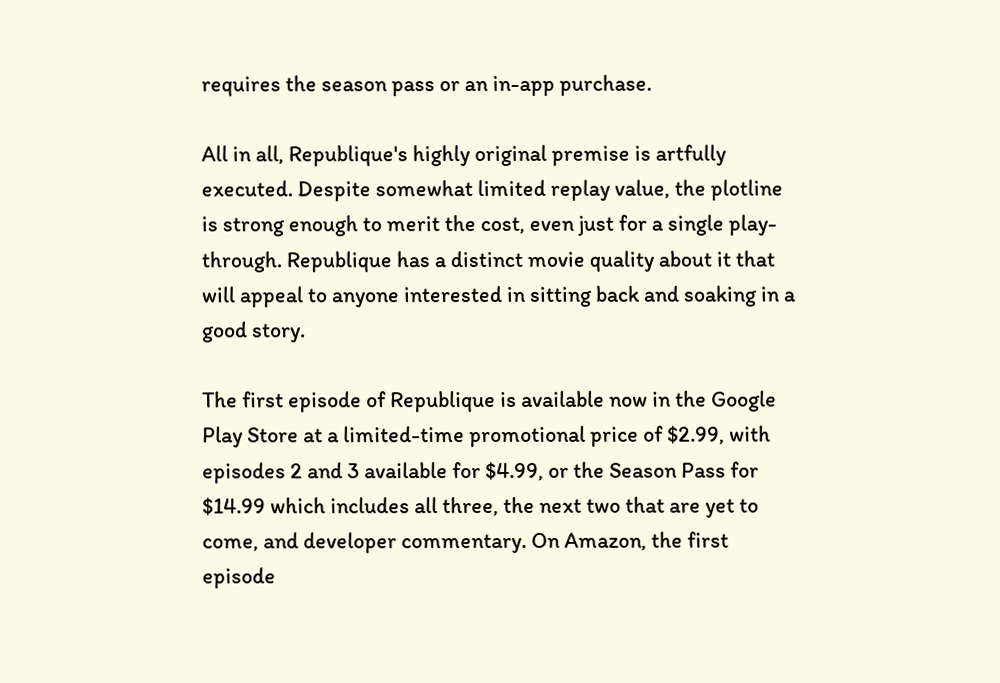requires the season pass or an in-app purchase.

All in all, Republique's highly original premise is artfully executed. Despite somewhat limited replay value, the plotline is strong enough to merit the cost, even just for a single play-through. Republique has a distinct movie quality about it that will appeal to anyone interested in sitting back and soaking in a good story.

The first episode of Republique is available now in the Google Play Store at a limited-time promotional price of $2.99, with episodes 2 and 3 available for $4.99, or the Season Pass for $14.99 which includes all three, the next two that are yet to come, and developer commentary. On Amazon, the first episode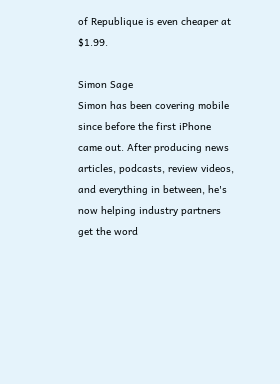of Republique is even cheaper at $1.99.

Simon Sage
Simon has been covering mobile since before the first iPhone came out. After producing news articles, podcasts, review videos, and everything in between, he's now helping industry partners get the word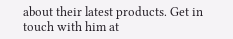about their latest products. Get in touch with him at